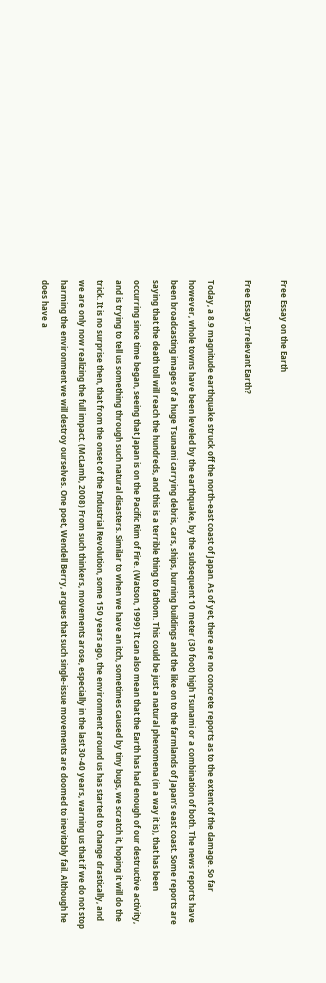Free Essay on the Earth

Free Essay: Irrelevant Earth?

Today, a 8.9 magnitude earthquake struck off the north-east coast of Japan. As of yet, there are no concrete reports as to the extent of the damage. So far however, whole towns have been leveled by the earthquake, by the subsequent 10 meter (30 foot) high Tsunami or a combination of both. The news reports have been broadcasting images of a huge Tsunami carrying debris, cars, ships, burning buildings and the like on to the farmlands of Japan’s east coast. Some reports are saying that the death toll will reach the hundreds, and this is a terrible thing to fathom. This could be just a natural phenomena (in a way it is), that has been occurring since time began, seeing that Japan is on the Pacific Rim of Fire. (Watson, 1999) It can also mean that the Earth has had enough of our destructive activity, and is trying to tell us something through such natural disasters. Similar to when we have an itch, sometimes caused by tiny bugs, we scratch it, hoping it will do the trick. It is no surprise then, that from the onset of the Industrial Revolution, some 150 years ago, the environment around us has started to change drastically, and we are only now realizing the full impact. (McLamb, 2008) From such thinkers, movements arose, especially in the last 30-40 years, warning us that if we do not stop harming the environment we will destroy ourselves. One poet, Wendell Berry, argues that such single-issue movements are doomed to inevitably fail. Although he does have a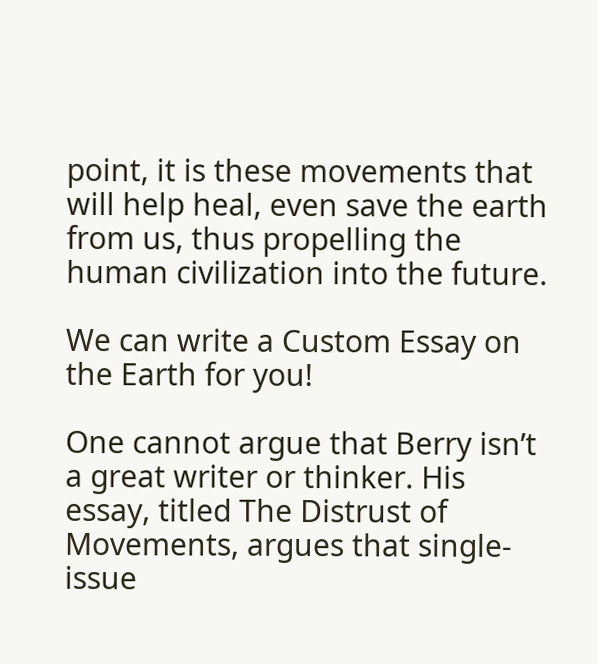point, it is these movements that will help heal, even save the earth from us, thus propelling the human civilization into the future.

We can write a Custom Essay on the Earth for you!

One cannot argue that Berry isn’t a great writer or thinker. His essay, titled The Distrust of Movements, argues that single-issue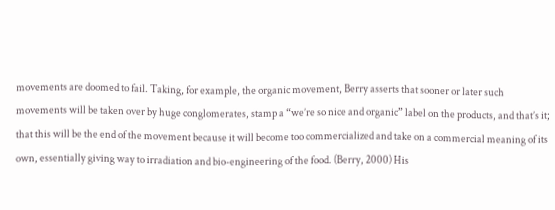movements are doomed to fail. Taking, for example, the organic movement, Berry asserts that sooner or later such movements will be taken over by huge conglomerates, stamp a “we’re so nice and organic” label on the products, and that’s it; that this will be the end of the movement because it will become too commercialized and take on a commercial meaning of its own, essentially giving way to irradiation and bio-engineering of the food. (Berry, 2000) His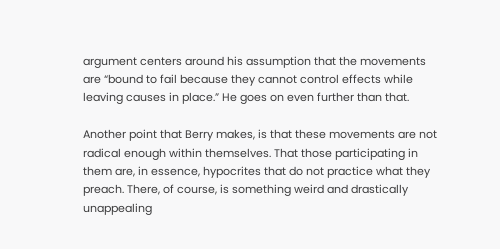argument centers around his assumption that the movements are “bound to fail because they cannot control effects while leaving causes in place.” He goes on even further than that.

Another point that Berry makes, is that these movements are not radical enough within themselves. That those participating in them are, in essence, hypocrites that do not practice what they preach. There, of course, is something weird and drastically unappealing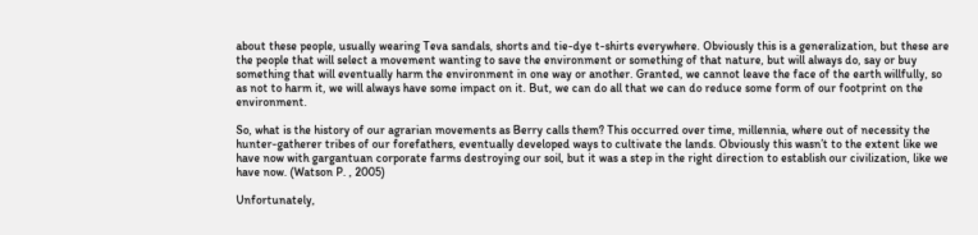about these people, usually wearing Teva sandals, shorts and tie-dye t-shirts everywhere. Obviously this is a generalization, but these are the people that will select a movement wanting to save the environment or something of that nature, but will always do, say or buy something that will eventually harm the environment in one way or another. Granted, we cannot leave the face of the earth willfully, so as not to harm it, we will always have some impact on it. But, we can do all that we can do reduce some form of our footprint on the environment.

So, what is the history of our agrarian movements as Berry calls them? This occurred over time, millennia, where out of necessity the hunter-gatherer tribes of our forefathers, eventually developed ways to cultivate the lands. Obviously this wasn’t to the extent like we have now with gargantuan corporate farms destroying our soil, but it was a step in the right direction to establish our civilization, like we have now. (Watson P. , 2005)

Unfortunately,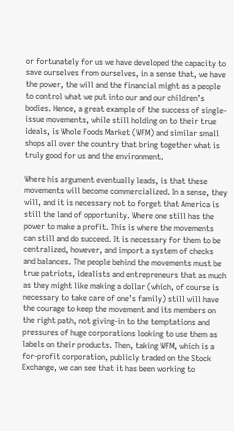or fortunately for us we have developed the capacity to save ourselves from ourselves, in a sense that, we have the power, the will and the financial might as a people to control what we put into our and our children’s bodies. Hence, a great example of the success of single-issue movements, while still holding on to their true ideals, is Whole Foods Market (WFM) and similar small shops all over the country that bring together what is truly good for us and the environment.

Where his argument eventually leads, is that these movements will become commercialized. In a sense, they will, and it is necessary not to forget that America is still the land of opportunity. Where one still has the power to make a profit. This is where the movements can still and do succeed. It is necessary for them to be centralized, however, and import a system of checks and balances. The people behind the movements must be true patriots, idealists and entrepreneurs that as much as they might like making a dollar (which, of course is necessary to take care of one’s family) still will have the courage to keep the movement and its members on the right path, not giving-in to the temptations and pressures of huge corporations looking to use them as labels on their products. Then, taking WFM, which is a for-profit corporation, publicly traded on the Stock Exchange, we can see that it has been working to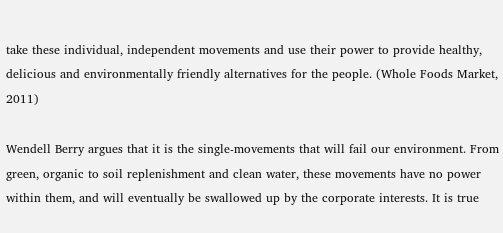take these individual, independent movements and use their power to provide healthy, delicious and environmentally friendly alternatives for the people. (Whole Foods Market, 2011)

Wendell Berry argues that it is the single-movements that will fail our environment. From green, organic to soil replenishment and clean water, these movements have no power within them, and will eventually be swallowed up by the corporate interests. It is true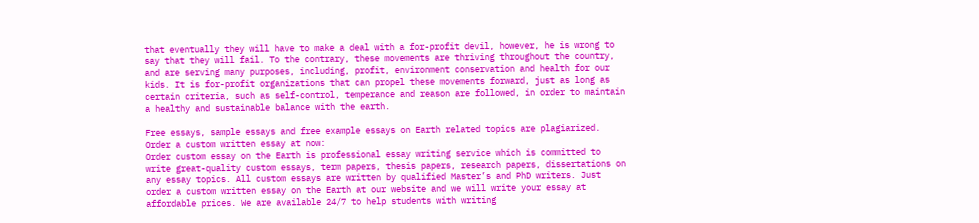that eventually they will have to make a deal with a for-profit devil, however, he is wrong to say that they will fail. To the contrary, these movements are thriving throughout the country, and are serving many purposes, including, profit, environment conservation and health for our kids. It is for-profit organizations that can propel these movements forward, just as long as certain criteria, such as self-control, temperance and reason are followed, in order to maintain a healthy and sustainable balance with the earth.

Free essays, sample essays and free example essays on Earth related topics are plagiarized. Order a custom written essay at now:
Order custom essay on the Earth is professional essay writing service which is committed to write great-quality custom essays, term papers, thesis papers, research papers, dissertations on any essay topics. All custom essays are written by qualified Master’s and PhD writers. Just order a custom written essay on the Earth at our website and we will write your essay at affordable prices. We are available 24/7 to help students with writing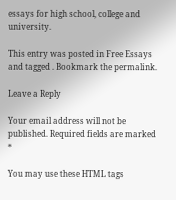essays for high school, college and university.

This entry was posted in Free Essays and tagged . Bookmark the permalink.

Leave a Reply

Your email address will not be published. Required fields are marked *

You may use these HTML tags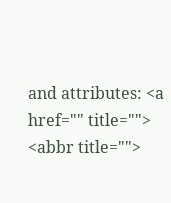and attributes: <a href="" title=""> <abbr title="">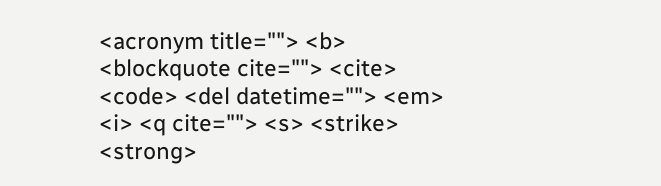<acronym title=""> <b> <blockquote cite=""> <cite> <code> <del datetime=""> <em> <i> <q cite=""> <s> <strike> <strong>